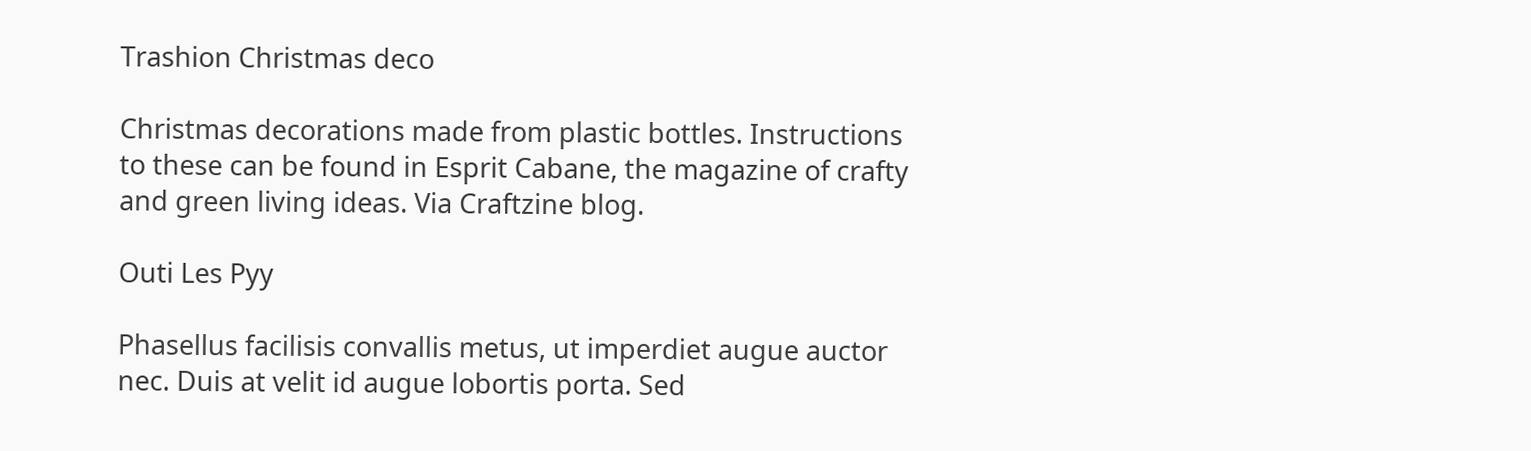Trashion Christmas deco

Christmas decorations made from plastic bottles. Instructions to these can be found in Esprit Cabane, the magazine of crafty and green living ideas. Via Craftzine blog.

Outi Les Pyy

Phasellus facilisis convallis metus, ut imperdiet augue auctor nec. Duis at velit id augue lobortis porta. Sed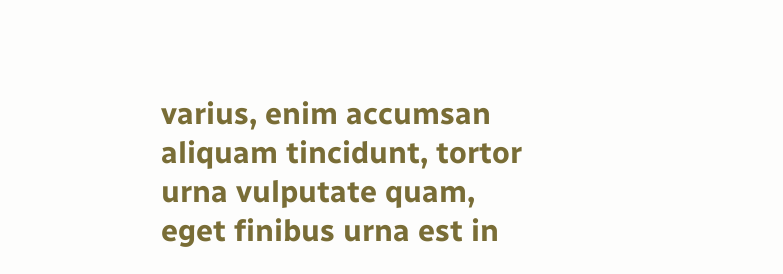varius, enim accumsan aliquam tincidunt, tortor urna vulputate quam, eget finibus urna est in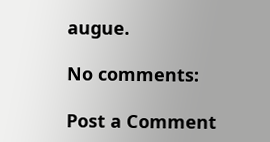augue.

No comments:

Post a Comment